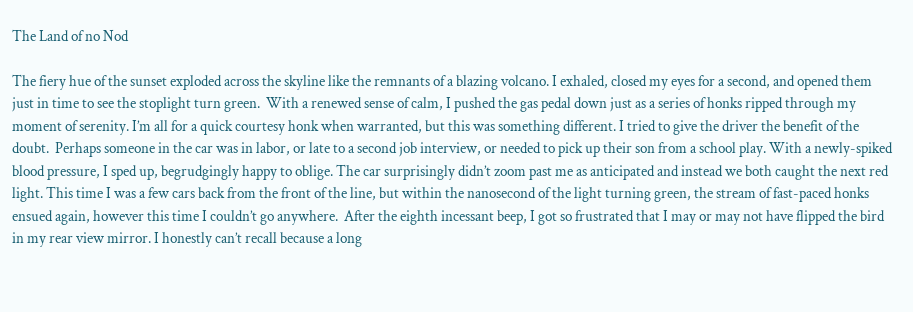The Land of no Nod

The fiery hue of the sunset exploded across the skyline like the remnants of a blazing volcano. I exhaled, closed my eyes for a second, and opened them just in time to see the stoplight turn green.  With a renewed sense of calm, I pushed the gas pedal down just as a series of honks ripped through my moment of serenity. I’m all for a quick courtesy honk when warranted, but this was something different. I tried to give the driver the benefit of the doubt.  Perhaps someone in the car was in labor, or late to a second job interview, or needed to pick up their son from a school play. With a newly-spiked blood pressure, I sped up, begrudgingly happy to oblige. The car surprisingly didn’t zoom past me as anticipated and instead we both caught the next red light. This time I was a few cars back from the front of the line, but within the nanosecond of the light turning green, the stream of fast-paced honks ensued again, however this time I couldn’t go anywhere.  After the eighth incessant beep, I got so frustrated that I may or may not have flipped the bird in my rear view mirror. I honestly can’t recall because a long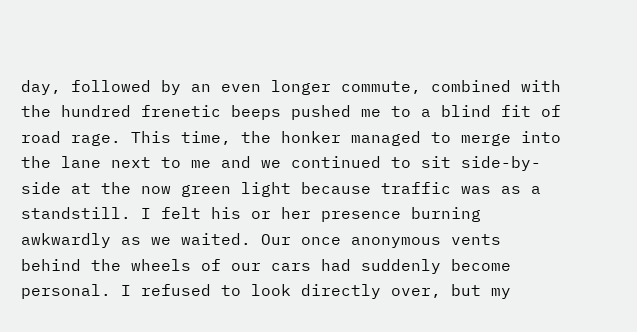day, followed by an even longer commute, combined with the hundred frenetic beeps pushed me to a blind fit of road rage. This time, the honker managed to merge into the lane next to me and we continued to sit side-by-side at the now green light because traffic was as a standstill. I felt his or her presence burning awkwardly as we waited. Our once anonymous vents behind the wheels of our cars had suddenly become personal. I refused to look directly over, but my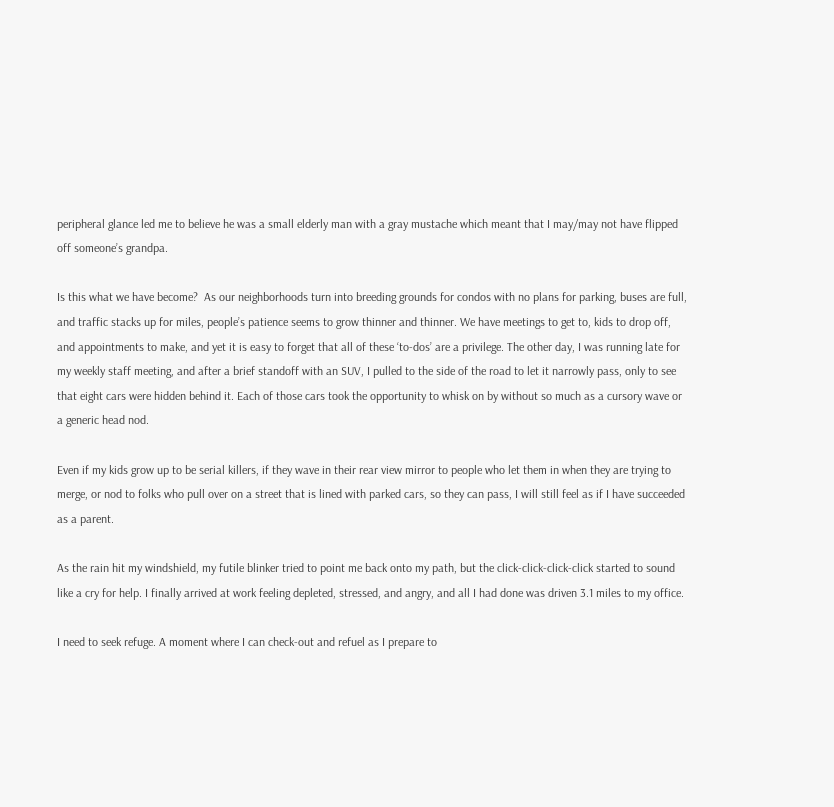peripheral glance led me to believe he was a small elderly man with a gray mustache which meant that I may/may not have flipped off someone’s grandpa.

Is this what we have become?  As our neighborhoods turn into breeding grounds for condos with no plans for parking, buses are full, and traffic stacks up for miles, people’s patience seems to grow thinner and thinner. We have meetings to get to, kids to drop off, and appointments to make, and yet it is easy to forget that all of these ‘to-dos’ are a privilege. The other day, I was running late for my weekly staff meeting, and after a brief standoff with an SUV, I pulled to the side of the road to let it narrowly pass, only to see that eight cars were hidden behind it. Each of those cars took the opportunity to whisk on by without so much as a cursory wave or a generic head nod.

Even if my kids grow up to be serial killers, if they wave in their rear view mirror to people who let them in when they are trying to merge, or nod to folks who pull over on a street that is lined with parked cars, so they can pass, I will still feel as if I have succeeded as a parent.

As the rain hit my windshield, my futile blinker tried to point me back onto my path, but the click-click-click-click started to sound like a cry for help. I finally arrived at work feeling depleted, stressed, and angry, and all I had done was driven 3.1 miles to my office.

I need to seek refuge. A moment where I can check-out and refuel as I prepare to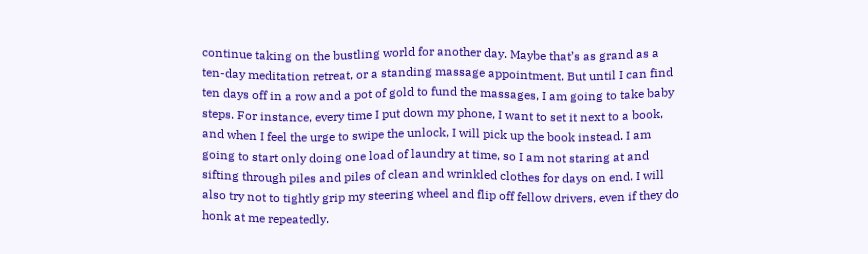continue taking on the bustling world for another day. Maybe that’s as grand as a ten-day meditation retreat, or a standing massage appointment. But until I can find ten days off in a row and a pot of gold to fund the massages, I am going to take baby steps. For instance, every time I put down my phone, I want to set it next to a book, and when I feel the urge to swipe the unlock, I will pick up the book instead. I am going to start only doing one load of laundry at time, so I am not staring at and sifting through piles and piles of clean and wrinkled clothes for days on end. I will also try not to tightly grip my steering wheel and flip off fellow drivers, even if they do honk at me repeatedly.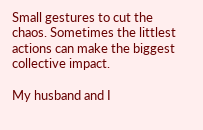Small gestures to cut the chaos. Sometimes the littlest actions can make the biggest collective impact.

My husband and I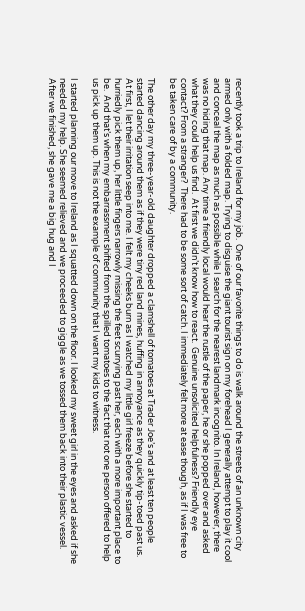recently took a trip to Ireland for my job.  One of our favorite things to do is walk around the streets of an unknown city armed only with a folded map. Trying to disguise the giant tourist sign on my forehead I generally attempt to play it cool and conceal the map as much as possible while I search for the nearest landmark incognito. In Ireland, however, there was no hiding that map. Any time a friendly local would hear the rustle of the paper, he or she popped over and asked what they could help us find.  At first we didn’t know how to react.  Genuine unsolicited helpfulness? Friendly eye contact? From a stranger?  There had to be some sort of catch. I immediately felt more at ease though, as if I was free to be taken care of by a community.

The other day my three-year-old daughter dropped a clamshell of tomatoes at Trader Joe’s and at least ten people started dancing around them as if they were tiny red land mines, huffing in annoyance as they quickly tip-toed past us.  At first, I let their irritation seep into me. I felt my cheeks burn as I watched my little girl freeze before she started to hurriedly pick them up, her little fingers narrowly missing the feet scurrying past her, each with a more important place to be.  And that’s when my embarrassment shifted from the spilled tomatoes to the fact that not one person offered to help us pick up them up. This is not the example of community that I want my kids to witness.

I started planning our move to Ireland as I squatted down on the floor. I looked my sweet girl in the eyes and asked if she needed my help. She seemed relieved and we proceeded to giggle as we tossed them back into their plastic vessel.  After we finished, she gave me a big hug and I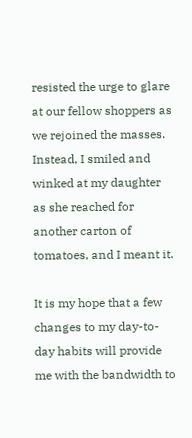resisted the urge to glare at our fellow shoppers as we rejoined the masses.  Instead, I smiled and winked at my daughter as she reached for another carton of tomatoes, and I meant it.

It is my hope that a few changes to my day-to-day habits will provide me with the bandwidth to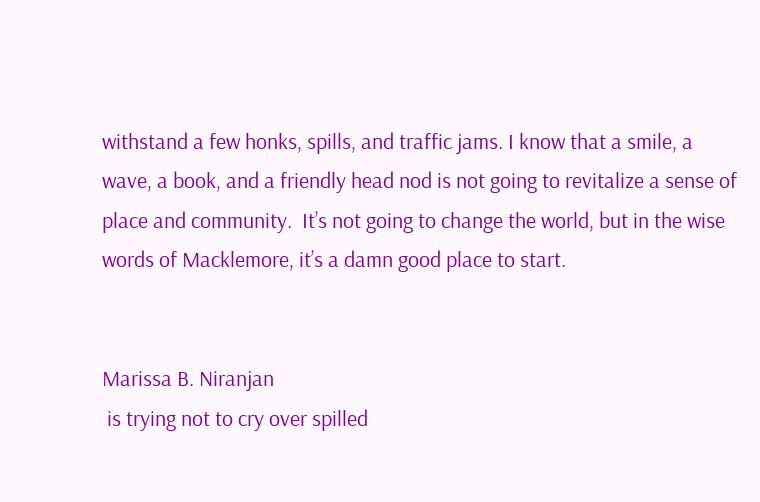withstand a few honks, spills, and traffic jams. I know that a smile, a wave, a book, and a friendly head nod is not going to revitalize a sense of place and community.  It’s not going to change the world, but in the wise words of Macklemore, it’s a damn good place to start.


Marissa B. Niranjan
 is trying not to cry over spilled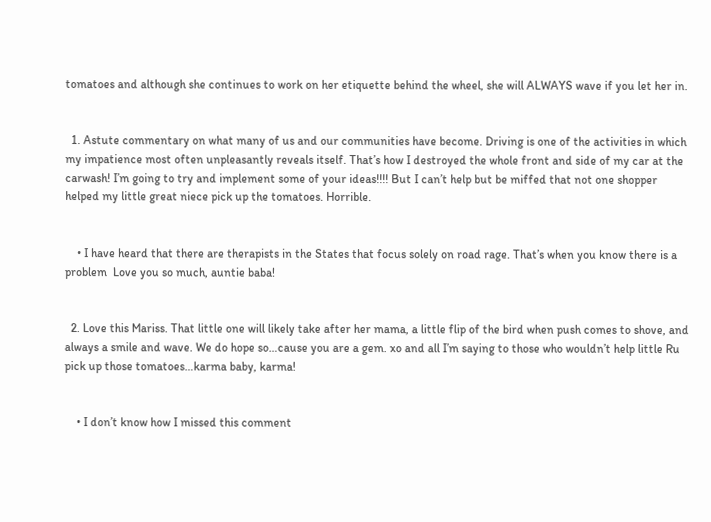tomatoes and although she continues to work on her etiquette behind the wheel, she will ALWAYS wave if you let her in.


  1. Astute commentary on what many of us and our communities have become. Driving is one of the activities in which my impatience most often unpleasantly reveals itself. That’s how I destroyed the whole front and side of my car at the carwash! I’m going to try and implement some of your ideas!!!! But I can’t help but be miffed that not one shopper helped my little great niece pick up the tomatoes. Horrible.


    • I have heard that there are therapists in the States that focus solely on road rage. That’s when you know there is a problem  Love you so much, auntie baba!


  2. Love this Mariss. That little one will likely take after her mama, a little flip of the bird when push comes to shove, and always a smile and wave. We do hope so…cause you are a gem. xo and all I’m saying to those who wouldn’t help little Ru pick up those tomatoes…karma baby, karma!


    • I don’t know how I missed this comment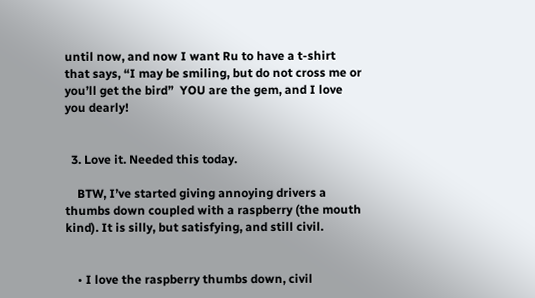until now, and now I want Ru to have a t-shirt that says, “I may be smiling, but do not cross me or you’ll get the bird”  YOU are the gem, and I love you dearly!


  3. Love it. Needed this today.

    BTW, I’ve started giving annoying drivers a thumbs down coupled with a raspberry (the mouth kind). It is silly, but satisfying, and still civil.


    • I love the raspberry thumbs down, civil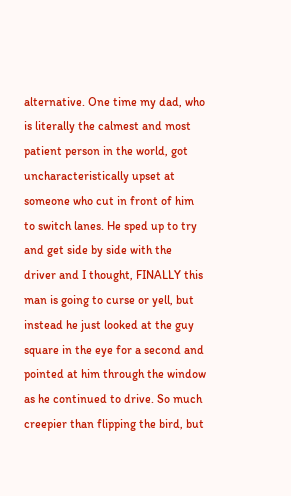alternative. One time my dad, who is literally the calmest and most patient person in the world, got uncharacteristically upset at someone who cut in front of him to switch lanes. He sped up to try and get side by side with the driver and I thought, FINALLY this man is going to curse or yell, but instead he just looked at the guy square in the eye for a second and pointed at him through the window as he continued to drive. So much creepier than flipping the bird, but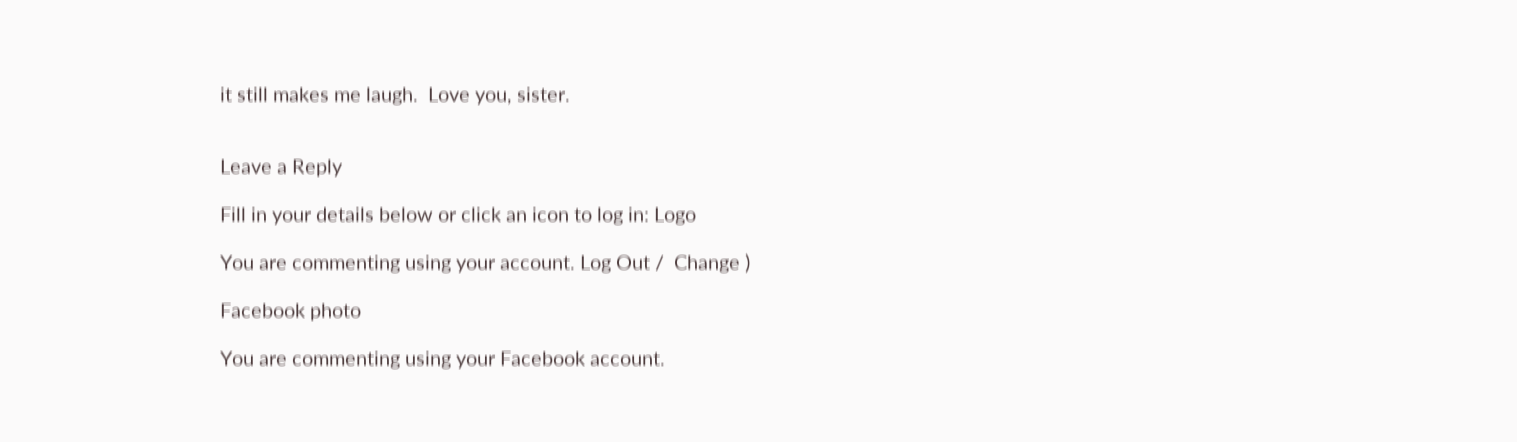it still makes me laugh.  Love you, sister.


Leave a Reply

Fill in your details below or click an icon to log in: Logo

You are commenting using your account. Log Out /  Change )

Facebook photo

You are commenting using your Facebook account.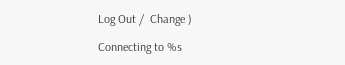Log Out /  Change )

Connecting to %s